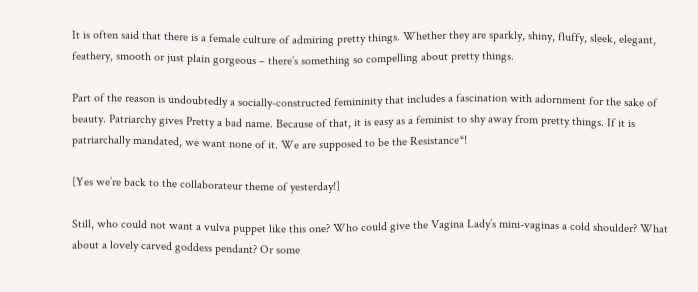It is often said that there is a female culture of admiring pretty things. Whether they are sparkly, shiny, fluffy, sleek, elegant, feathery, smooth or just plain gorgeous – there’s something so compelling about pretty things.

Part of the reason is undoubtedly a socially-constructed femininity that includes a fascination with adornment for the sake of beauty. Patriarchy gives Pretty a bad name. Because of that, it is easy as a feminist to shy away from pretty things. If it is patriarchally mandated, we want none of it. We are supposed to be the Resistance*!

[Yes we’re back to the collaborateur theme of yesterday!]

Still, who could not want a vulva puppet like this one? Who could give the Vagina Lady’s mini-vaginas a cold shoulder? What about a lovely carved goddess pendant? Or some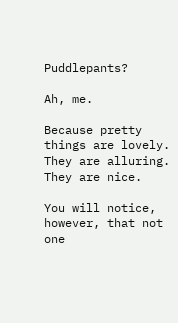Puddlepants?

Ah, me.

Because pretty things are lovely. They are alluring. They are nice.

You will notice, however, that not one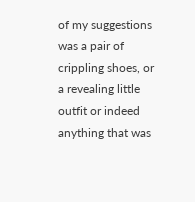of my suggestions was a pair of crippling shoes, or a revealing little outfit or indeed anything that was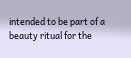intended to be part of a beauty ritual for the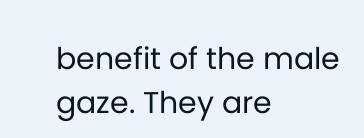benefit of the male gaze. They are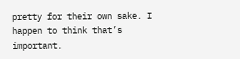pretty for their own sake. I happen to think that’s important.